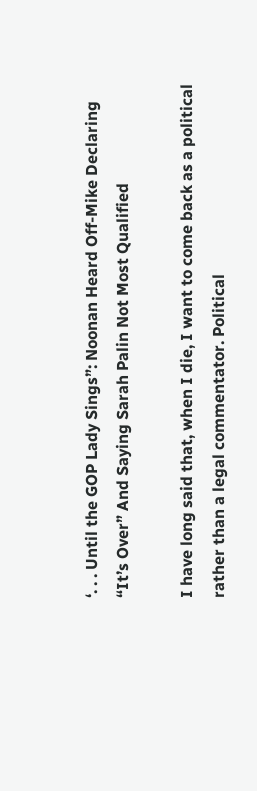‘. . . Until the GOP Lady Sings”: Noonan Heard Off-Mike Declaring “It’s Over” And Saying Sarah Palin Not Most Qualified

I have long said that, when I die, I want to come back as a political rather than a legal commentator. Political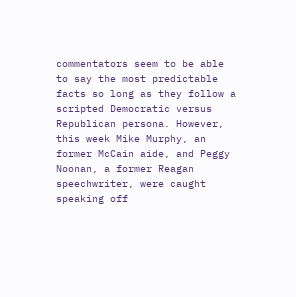commentators seem to be able to say the most predictable facts so long as they follow a scripted Democratic versus Republican persona. However, this week Mike Murphy, an former McCain aide, and Peggy Noonan, a former Reagan speechwriter, were caught speaking off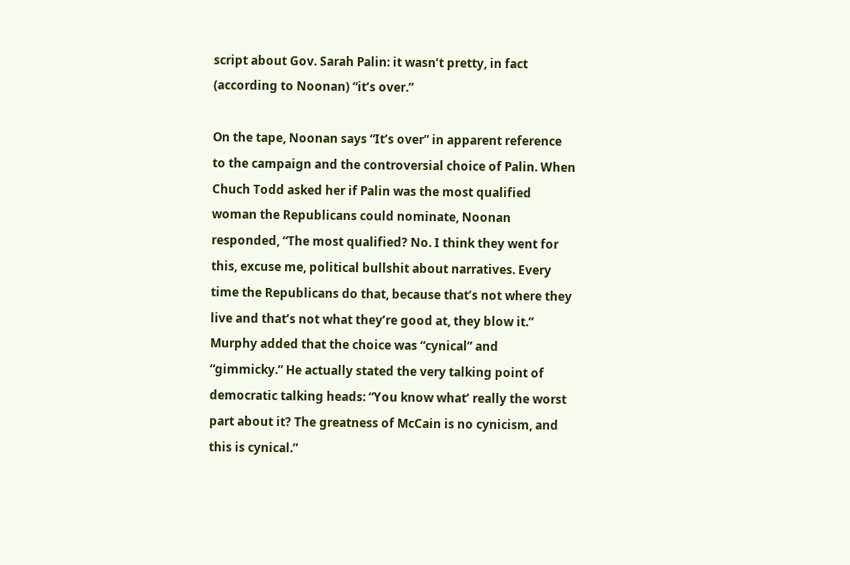script about Gov. Sarah Palin: it wasn’t pretty, in fact (according to Noonan) “it’s over.”

On the tape, Noonan says “It’s over” in apparent reference to the campaign and the controversial choice of Palin. When Chuch Todd asked her if Palin was the most qualified woman the Republicans could nominate, Noonan responded, “The most qualified? No. I think they went for this, excuse me, political bullshit about narratives. Every time the Republicans do that, because that’s not where they live and that’s not what they’re good at, they blow it.” Murphy added that the choice was “cynical” and “gimmicky.” He actually stated the very talking point of democratic talking heads: “You know what’ really the worst part about it? The greatness of McCain is no cynicism, and this is cynical.”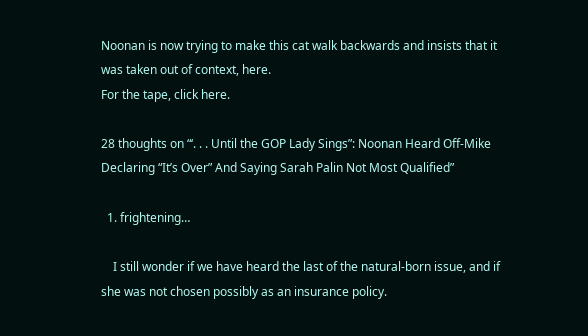Noonan is now trying to make this cat walk backwards and insists that it was taken out of context, here.
For the tape, click here.

28 thoughts on “‘. . . Until the GOP Lady Sings”: Noonan Heard Off-Mike Declaring “It’s Over” And Saying Sarah Palin Not Most Qualified”

  1. frightening…

    I still wonder if we have heard the last of the natural-born issue, and if she was not chosen possibly as an insurance policy.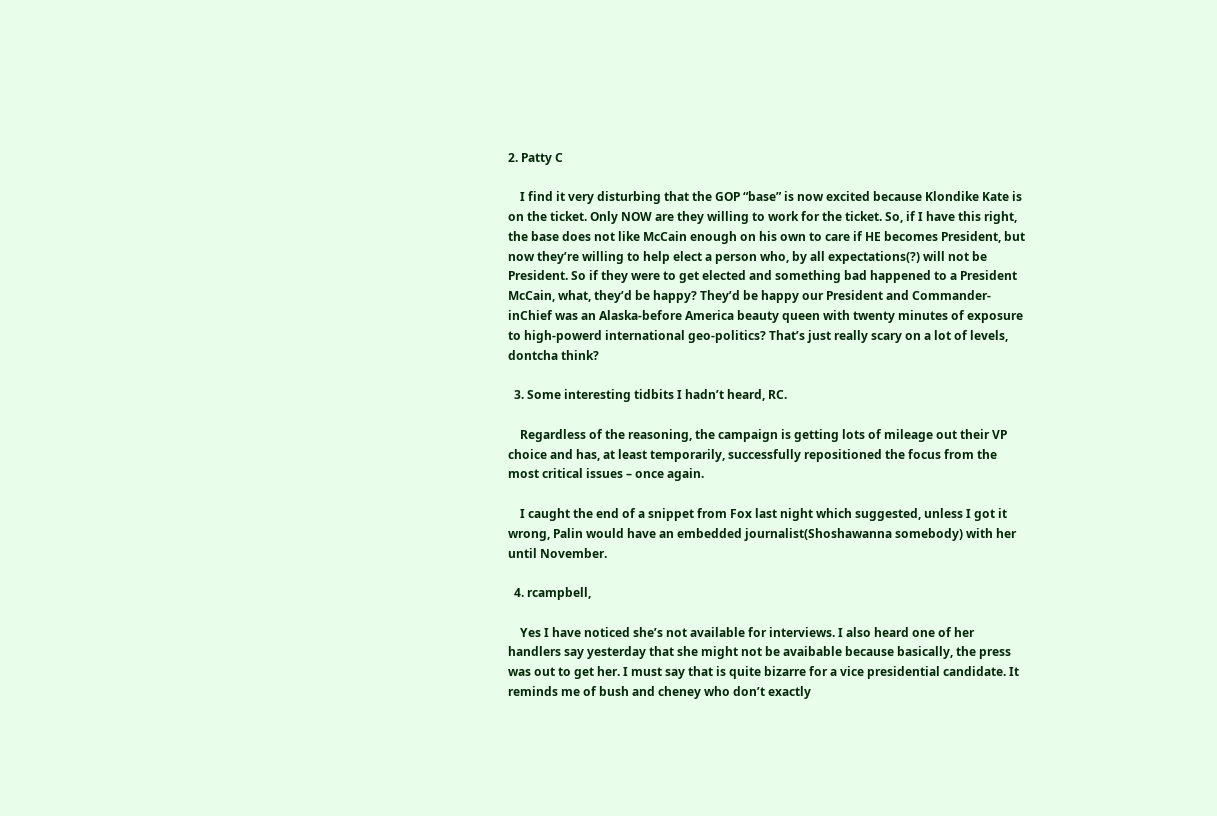2. Patty C

    I find it very disturbing that the GOP “base” is now excited because Klondike Kate is on the ticket. Only NOW are they willing to work for the ticket. So, if I have this right, the base does not like McCain enough on his own to care if HE becomes President, but now they’re willing to help elect a person who, by all expectations(?) will not be President. So if they were to get elected and something bad happened to a President McCain, what, they’d be happy? They’d be happy our President and Commander-inChief was an Alaska-before America beauty queen with twenty minutes of exposure to high-powerd international geo-politics? That’s just really scary on a lot of levels, dontcha think?

  3. Some interesting tidbits I hadn’t heard, RC.

    Regardless of the reasoning, the campaign is getting lots of mileage out their VP choice and has, at least temporarily, successfully repositioned the focus from the most critical issues – once again.

    I caught the end of a snippet from Fox last night which suggested, unless I got it wrong, Palin would have an embedded journalist(Shoshawanna somebody) with her until November.

  4. rcampbell,

    Yes I have noticed she’s not available for interviews. I also heard one of her handlers say yesterday that she might not be avaibable because basically, the press was out to get her. I must say that is quite bizarre for a vice presidential candidate. It reminds me of bush and cheney who don’t exactly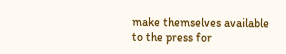make themselves available to the press for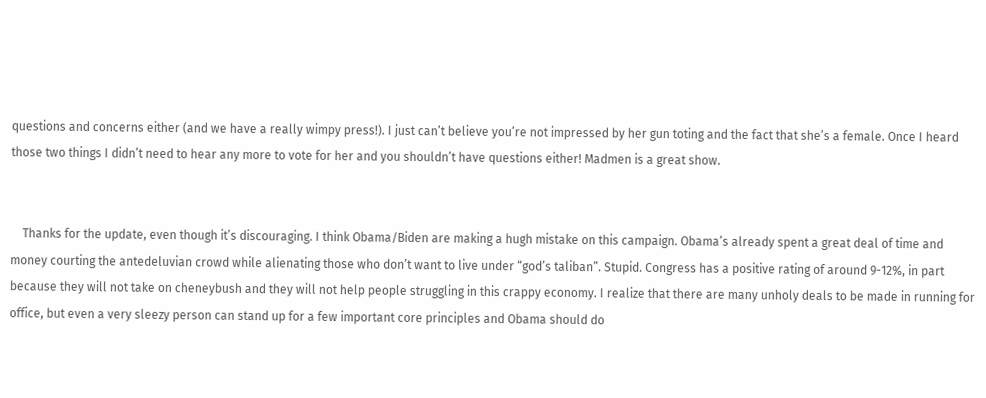questions and concerns either (and we have a really wimpy press!). I just can’t believe you’re not impressed by her gun toting and the fact that she’s a female. Once I heard those two things I didn’t need to hear any more to vote for her and you shouldn’t have questions either! Madmen is a great show.


    Thanks for the update, even though it’s discouraging. I think Obama/Biden are making a hugh mistake on this campaign. Obama’s already spent a great deal of time and money courting the antedeluvian crowd while alienating those who don’t want to live under “god’s taliban”. Stupid. Congress has a positive rating of around 9-12%, in part because they will not take on cheneybush and they will not help people struggling in this crappy economy. I realize that there are many unholy deals to be made in running for office, but even a very sleezy person can stand up for a few important core principles and Obama should do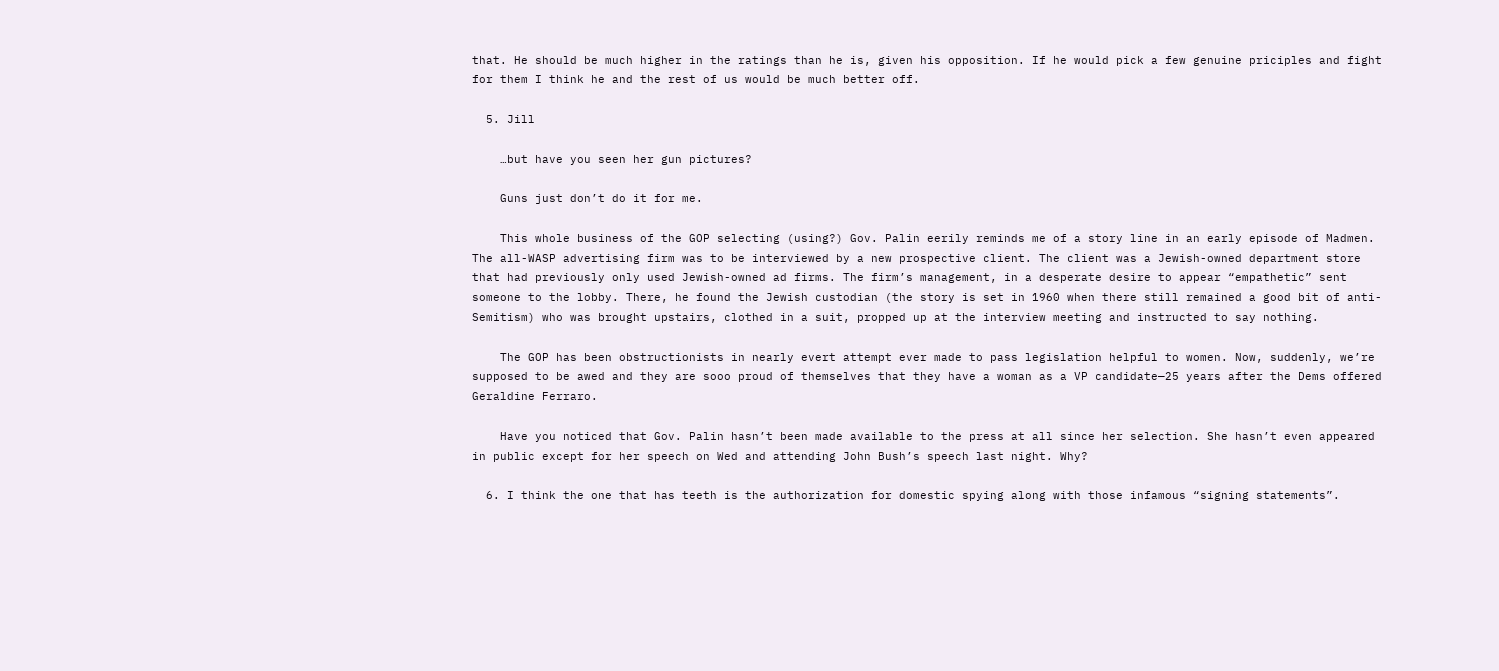that. He should be much higher in the ratings than he is, given his opposition. If he would pick a few genuine priciples and fight for them I think he and the rest of us would be much better off.

  5. Jill

    …but have you seen her gun pictures?

    Guns just don’t do it for me.

    This whole business of the GOP selecting (using?) Gov. Palin eerily reminds me of a story line in an early episode of Madmen. The all-WASP advertising firm was to be interviewed by a new prospective client. The client was a Jewish-owned department store that had previously only used Jewish-owned ad firms. The firm’s management, in a desperate desire to appear “empathetic” sent someone to the lobby. There, he found the Jewish custodian (the story is set in 1960 when there still remained a good bit of anti-Semitism) who was brought upstairs, clothed in a suit, propped up at the interview meeting and instructed to say nothing.

    The GOP has been obstructionists in nearly evert attempt ever made to pass legislation helpful to women. Now, suddenly, we’re supposed to be awed and they are sooo proud of themselves that they have a woman as a VP candidate—25 years after the Dems offered Geraldine Ferraro.

    Have you noticed that Gov. Palin hasn’t been made available to the press at all since her selection. She hasn’t even appeared in public except for her speech on Wed and attending John Bush’s speech last night. Why?

  6. I think the one that has teeth is the authorization for domestic spying along with those infamous “signing statements”.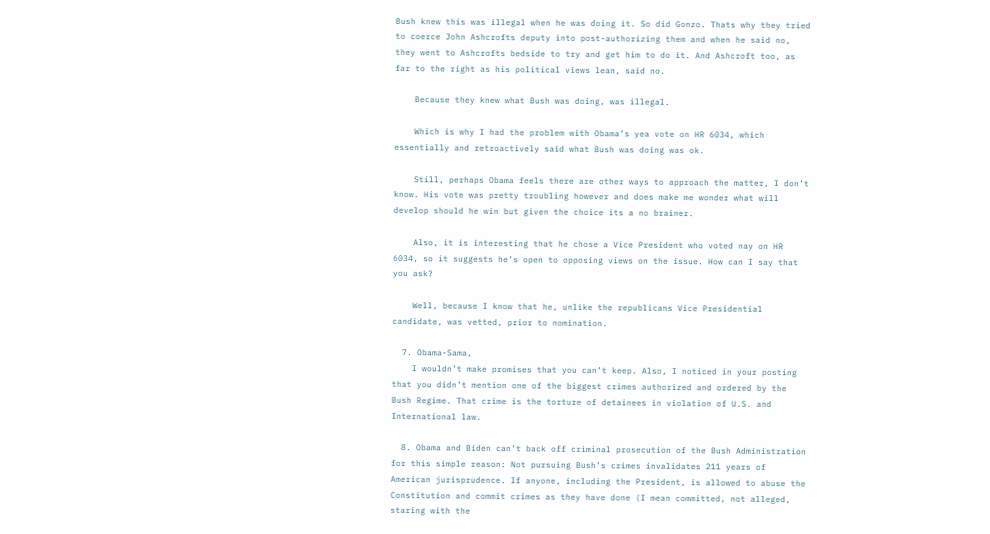Bush knew this was illegal when he was doing it. So did Gonzo. Thats why they tried to coerce John Ashcrofts deputy into post-authorizing them and when he said no, they went to Ashcrofts bedside to try and get him to do it. And Ashcroft too, as far to the right as his political views lean, said no.

    Because they knew what Bush was doing, was illegal.

    Which is why I had the problem with Obama’s yea vote on HR 6034, which essentially and retroactively said what Bush was doing was ok.

    Still, perhaps Obama feels there are other ways to approach the matter, I don’t know. His vote was pretty troubling however and does make me wonder what will develop should he win but given the choice its a no brainer.

    Also, it is interesting that he chose a Vice President who voted nay on HR 6034, so it suggests he’s open to opposing views on the issue. How can I say that you ask?

    Well, because I know that he, unlike the republicans Vice Presidential candidate, was vetted, prior to nomination.

  7. Obama-Sama,
    I wouldn’t make promises that you can’t keep. Also, I noticed in your posting that you didn’t mention one of the biggest crimes authorized and ordered by the Bush Regime. That crime is the torture of detainees in violation of U.S. and International law.

  8. Obama and Biden can’t back off criminal prosecution of the Bush Administration for this simple reason: Not pursuing Bush’s crimes invalidates 211 years of American jurisprudence. If anyone, including the President, is allowed to abuse the Constitution and commit crimes as they have done (I mean committed, not alleged, staring with the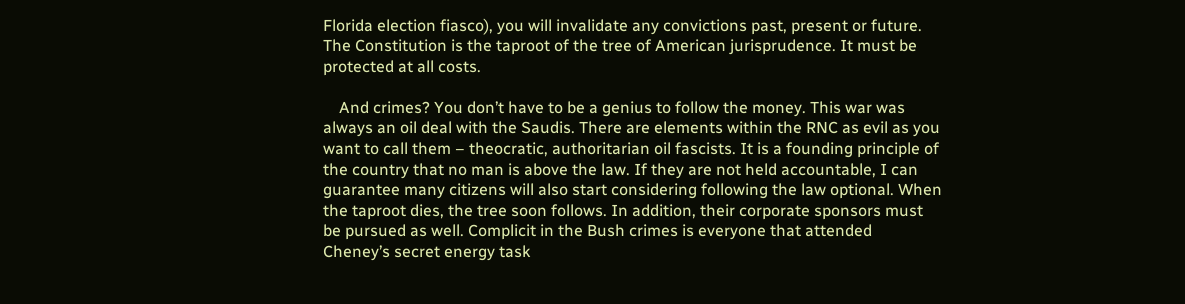Florida election fiasco), you will invalidate any convictions past, present or future. The Constitution is the taproot of the tree of American jurisprudence. It must be protected at all costs.

    And crimes? You don’t have to be a genius to follow the money. This war was always an oil deal with the Saudis. There are elements within the RNC as evil as you want to call them – theocratic, authoritarian oil fascists. It is a founding principle of the country that no man is above the law. If they are not held accountable, I can guarantee many citizens will also start considering following the law optional. When the taproot dies, the tree soon follows. In addition, their corporate sponsors must be pursued as well. Complicit in the Bush crimes is everyone that attended Cheney’s secret energy task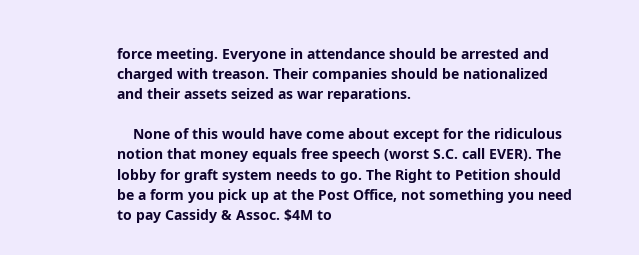force meeting. Everyone in attendance should be arrested and charged with treason. Their companies should be nationalized and their assets seized as war reparations.

    None of this would have come about except for the ridiculous notion that money equals free speech (worst S.C. call EVER). The lobby for graft system needs to go. The Right to Petition should be a form you pick up at the Post Office, not something you need to pay Cassidy & Assoc. $4M to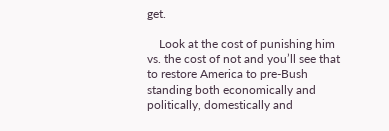get.

    Look at the cost of punishing him vs. the cost of not and you’ll see that to restore America to pre-Bush standing both economically and politically, domestically and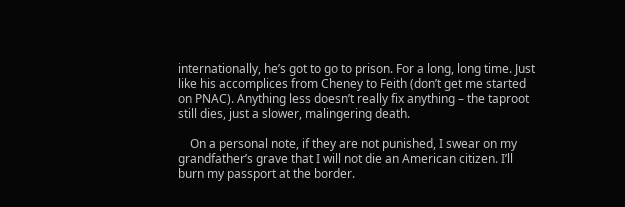internationally, he’s got to go to prison. For a long, long time. Just like his accomplices from Cheney to Feith (don’t get me started on PNAC). Anything less doesn’t really fix anything – the taproot still dies, just a slower, malingering death.

    On a personal note, if they are not punished, I swear on my grandfather’s grave that I will not die an American citizen. I’ll burn my passport at the border.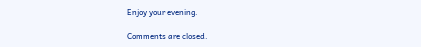Enjoy your evening.

Comments are closed.